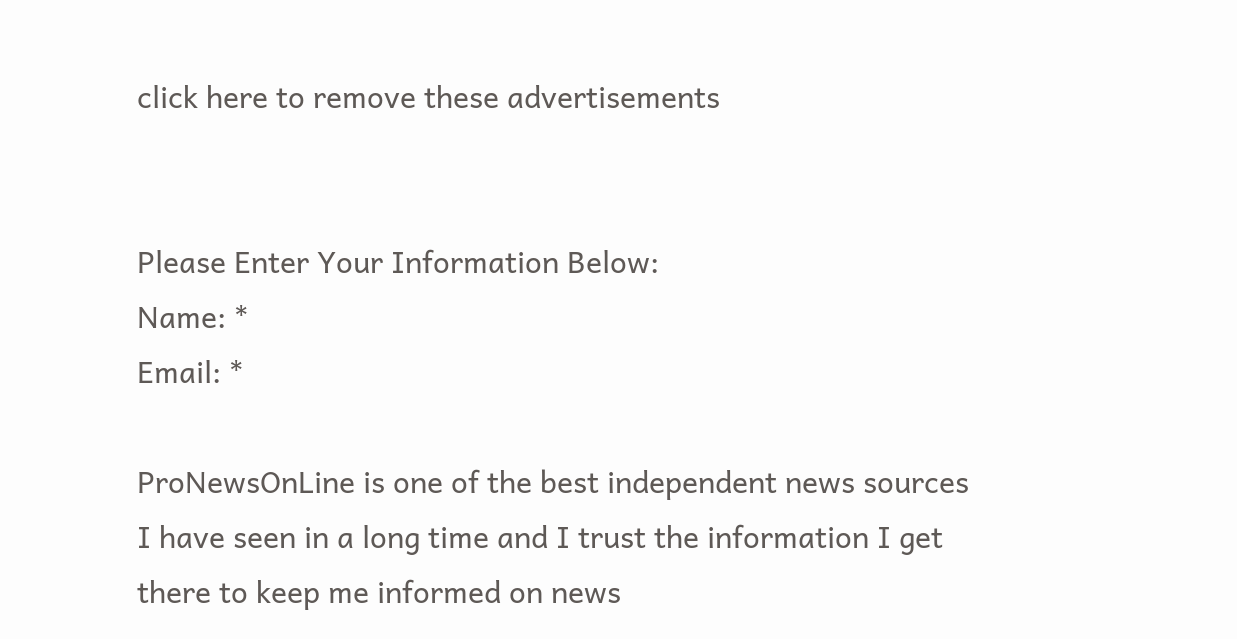click here to remove these advertisements


Please Enter Your Information Below:
Name: *
Email: *

ProNewsOnLine is one of the best independent news sources I have seen in a long time and I trust the information I get there to keep me informed on news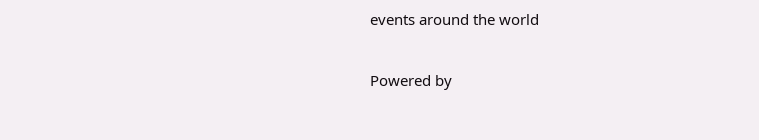events around the world

Powered by